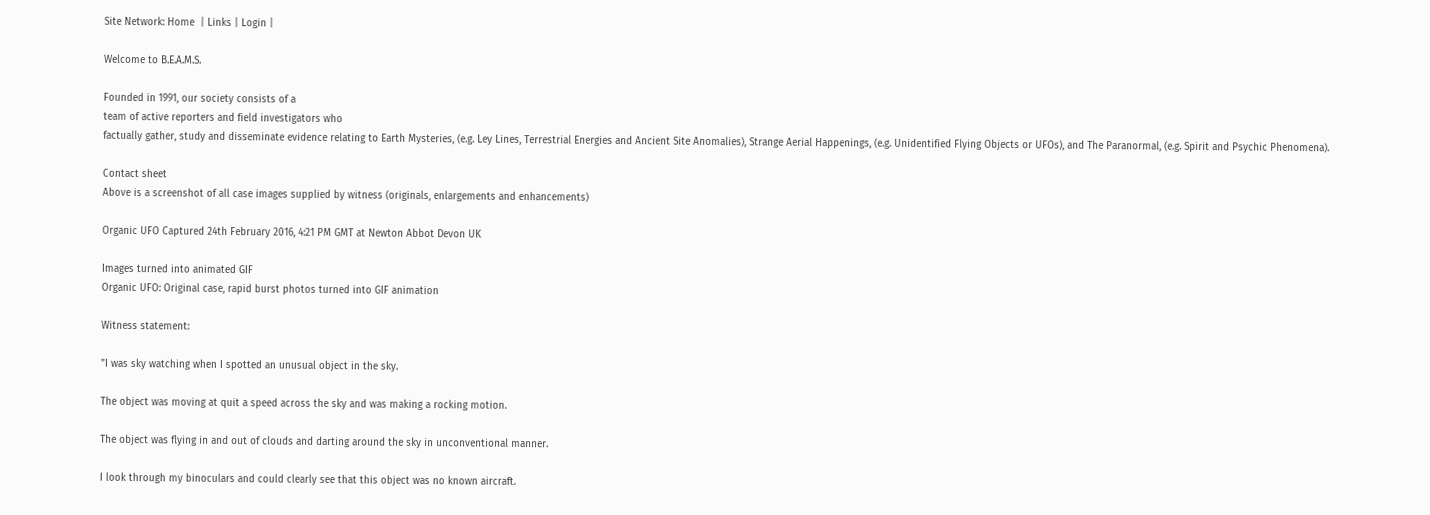Site Network: Home  | Links | Login |

Welcome to B.E.A.M.S.

Founded in 1991, our society consists of a
team of active reporters and field investigators who
factually gather, study and disseminate evidence relating to Earth Mysteries, (e.g. Ley Lines, Terrestrial Energies and Ancient Site Anomalies), Strange Aerial Happenings, (e.g. Unidentified Flying Objects or UFOs), and The Paranormal, (e.g. Spirit and Psychic Phenomena).

Contact sheet
Above is a screenshot of all case images supplied by witness (originals, enlargements and enhancements)

Organic UFO Captured 24th February 2016, 4:21 PM GMT at Newton Abbot Devon UK

Images turned into animated GIF
Organic UFO: Original case, rapid burst photos turned into GIF animation

Witness statement:

"I was sky watching when I spotted an unusual object in the sky.

The object was moving at quit a speed across the sky and was making a rocking motion.

The object was flying in and out of clouds and darting around the sky in unconventional manner.

I look through my binoculars and could clearly see that this object was no known aircraft.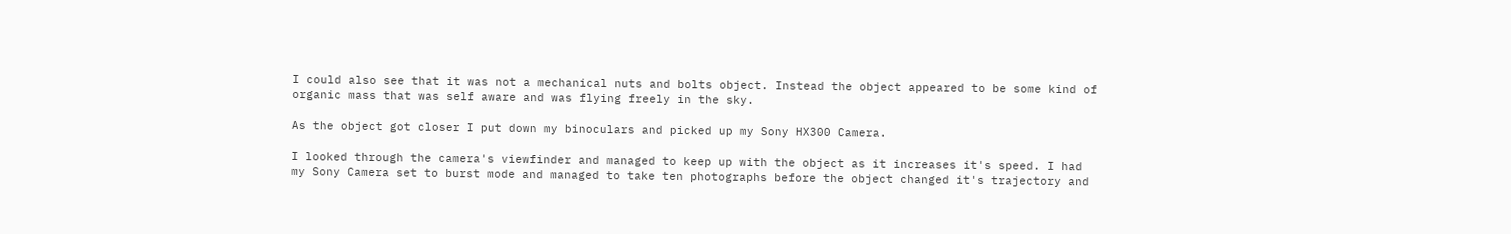I could also see that it was not a mechanical nuts and bolts object. Instead the object appeared to be some kind of organic mass that was self aware and was flying freely in the sky.

As the object got closer I put down my binoculars and picked up my Sony HX300 Camera.

I looked through the camera's viewfinder and managed to keep up with the object as it increases it's speed. I had my Sony Camera set to burst mode and managed to take ten photographs before the object changed it's trajectory and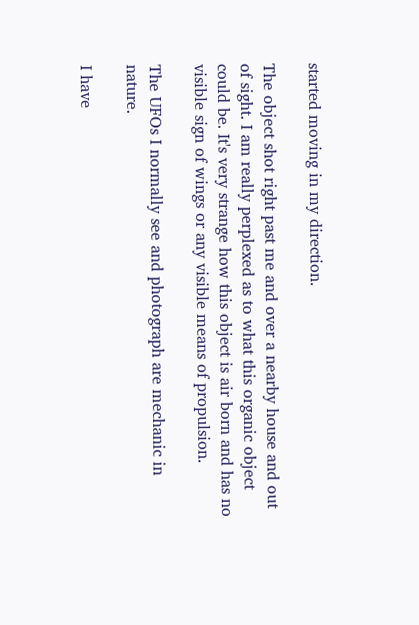started moving in my direction.

The object shot right past me and over a nearby house and out of sight. I am really perplexed as to what this organic object could be. It's very strange how this object is air born and has no visible sign of wings or any visible means of propulsion.

The UFOs I normally see and photograph are mechanic in nature.

I have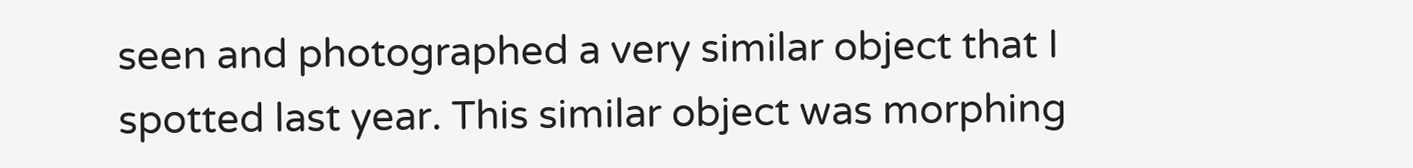seen and photographed a very similar object that I spotted last year. This similar object was morphing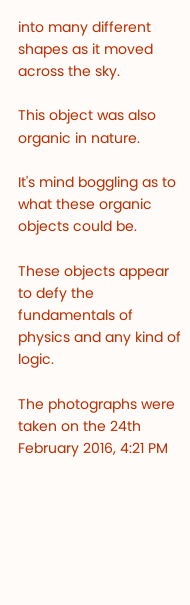into many different shapes as it moved across the sky.

This object was also organic in nature.

It's mind boggling as to what these organic objects could be.

These objects appear to defy the fundamentals of physics and any kind of logic.

The photographs were taken on the 24th February 2016, 4:21 PM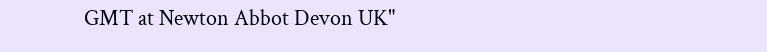GMT at Newton Abbot Devon UK"